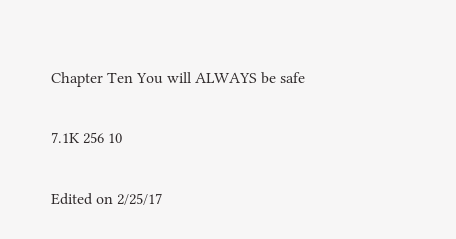Chapter Ten You will ALWAYS be safe

7.1K 256 10

Edited on 2/25/17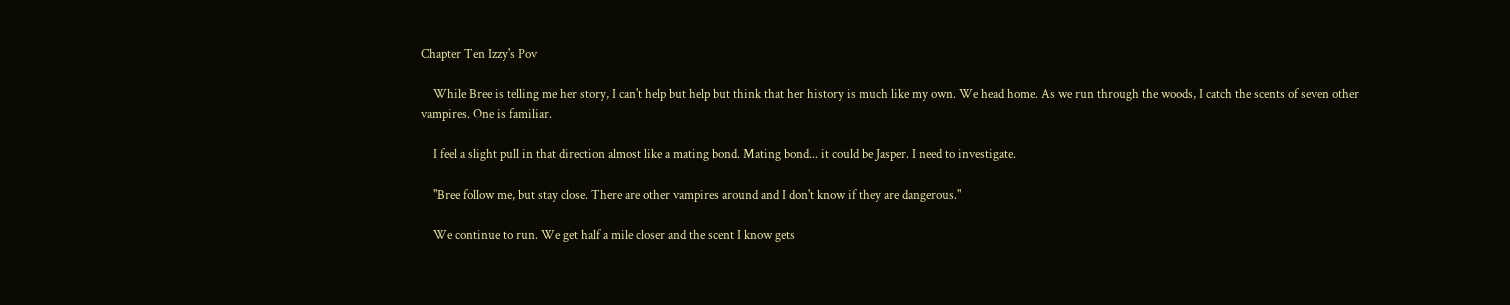Chapter Ten Izzy's Pov

    While Bree is telling me her story, I can't help but help but think that her history is much like my own. We head home. As we run through the woods, I catch the scents of seven other vampires. One is familiar.

    I feel a slight pull in that direction almost like a mating bond. Mating bond... it could be Jasper. I need to investigate.

    "Bree follow me, but stay close. There are other vampires around and I don't know if they are dangerous."

    We continue to run. We get half a mile closer and the scent I know gets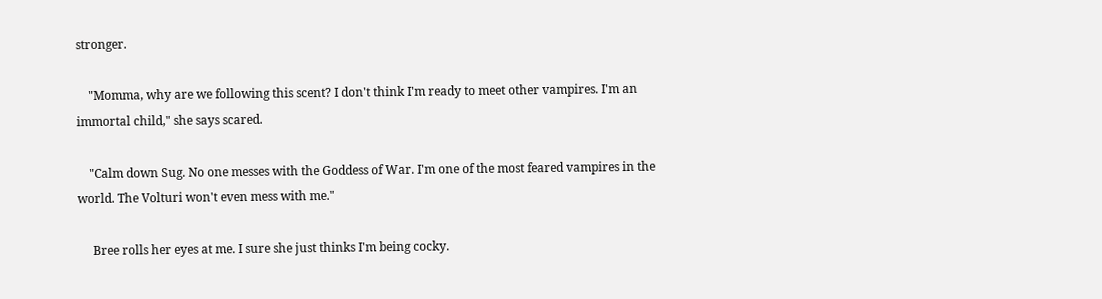stronger.

    "Momma, why are we following this scent? I don't think I'm ready to meet other vampires. I'm an immortal child," she says scared.

    "Calm down Sug. No one messes with the Goddess of War. I'm one of the most feared vampires in the world. The Volturi won't even mess with me."

     Bree rolls her eyes at me. I sure she just thinks I'm being cocky.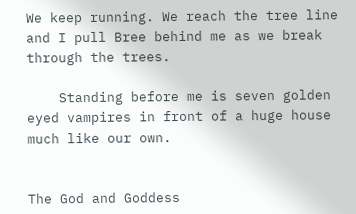We keep running. We reach the tree line and I pull Bree behind me as we break through the trees.

    Standing before me is seven golden eyed vampires in front of a huge house much like our own.


The God and Goddess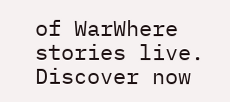of WarWhere stories live. Discover now